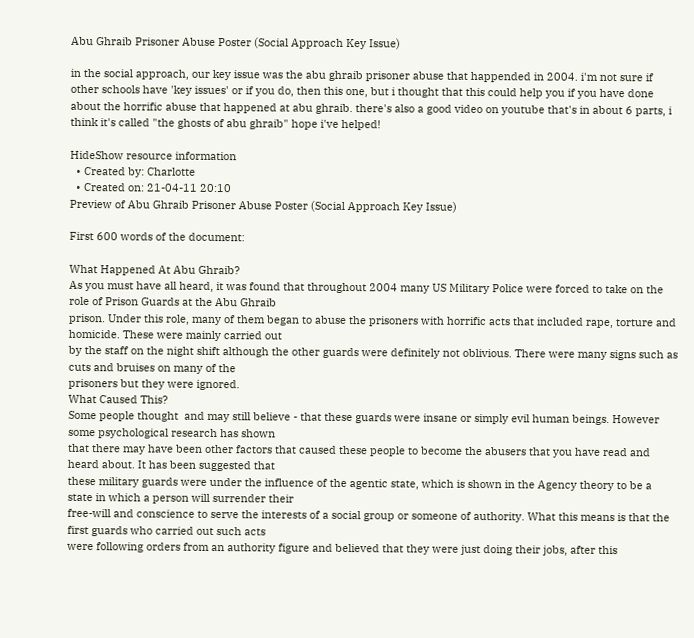Abu Ghraib Prisoner Abuse Poster (Social Approach Key Issue)

in the social approach, our key issue was the abu ghraib prisoner abuse that happended in 2004. i'm not sure if other schools have 'key issues' or if you do, then this one, but i thought that this could help you if you have done about the horrific abuse that happened at abu ghraib. there's also a good video on youtube that's in about 6 parts, i think it's called "the ghosts of abu ghraib" hope i've helped!

HideShow resource information
  • Created by: Charlotte
  • Created on: 21-04-11 20:10
Preview of Abu Ghraib Prisoner Abuse Poster (Social Approach Key Issue)

First 600 words of the document:

What Happened At Abu Ghraib?
As you must have all heard, it was found that throughout 2004 many US Military Police were forced to take on the role of Prison Guards at the Abu Ghraib
prison. Under this role, many of them began to abuse the prisoners with horrific acts that included rape, torture and homicide. These were mainly carried out
by the staff on the night shift although the other guards were definitely not oblivious. There were many signs such as cuts and bruises on many of the
prisoners but they were ignored.
What Caused This?
Some people thought  and may still believe - that these guards were insane or simply evil human beings. However some psychological research has shown
that there may have been other factors that caused these people to become the abusers that you have read and heard about. It has been suggested that
these military guards were under the influence of the agentic state, which is shown in the Agency theory to be a state in which a person will surrender their
free-will and conscience to serve the interests of a social group or someone of authority. What this means is that the first guards who carried out such acts
were following orders from an authority figure and believed that they were just doing their jobs, after this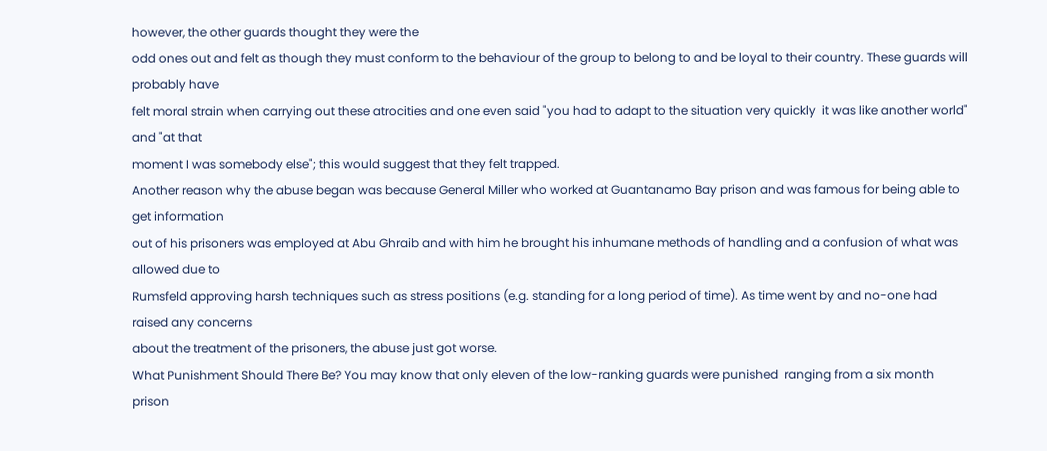however, the other guards thought they were the
odd ones out and felt as though they must conform to the behaviour of the group to belong to and be loyal to their country. These guards will probably have
felt moral strain when carrying out these atrocities and one even said "you had to adapt to the situation very quickly  it was like another world" and "at that
moment I was somebody else"; this would suggest that they felt trapped.
Another reason why the abuse began was because General Miller who worked at Guantanamo Bay prison and was famous for being able to get information
out of his prisoners was employed at Abu Ghraib and with him he brought his inhumane methods of handling and a confusion of what was allowed due to
Rumsfeld approving harsh techniques such as stress positions (e.g. standing for a long period of time). As time went by and no-one had raised any concerns
about the treatment of the prisoners, the abuse just got worse.
What Punishment Should There Be? You may know that only eleven of the low-ranking guards were punished  ranging from a six month prison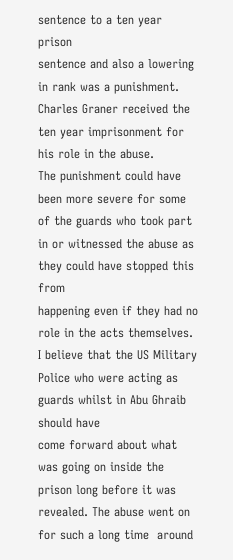sentence to a ten year prison
sentence and also a lowering in rank was a punishment. Charles Graner received the ten year imprisonment for his role in the abuse.
The punishment could have been more severe for some of the guards who took part in or witnessed the abuse as they could have stopped this from
happening even if they had no role in the acts themselves. I believe that the US Military Police who were acting as guards whilst in Abu Ghraib should have
come forward about what was going on inside the prison long before it was revealed. The abuse went on for such a long time  around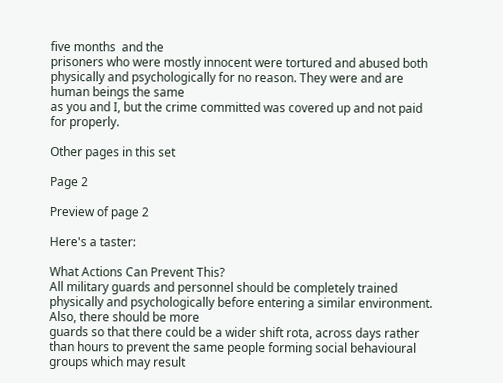five months  and the
prisoners who were mostly innocent were tortured and abused both physically and psychologically for no reason. They were and are human beings the same
as you and I, but the crime committed was covered up and not paid for properly.

Other pages in this set

Page 2

Preview of page 2

Here's a taster:

What Actions Can Prevent This?
All military guards and personnel should be completely trained physically and psychologically before entering a similar environment. Also, there should be more
guards so that there could be a wider shift rota, across days rather than hours to prevent the same people forming social behavioural groups which may result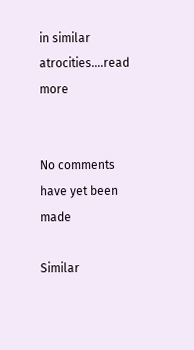in similar atrocities.…read more


No comments have yet been made

Similar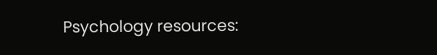Psychology resources: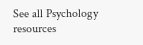See all Psychology resources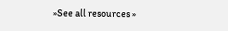»See all resources »